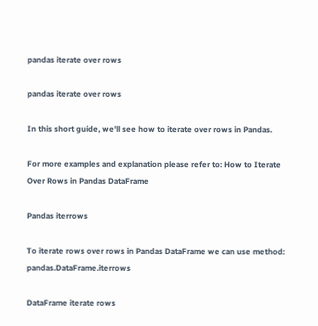pandas iterate over rows

pandas iterate over rows

In this short guide, we'll see how to iterate over rows in Pandas.

For more examples and explanation please refer to: How to Iterate Over Rows in Pandas DataFrame

Pandas iterrows

To iterate rows over rows in Pandas DataFrame we can use method: pandas.DataFrame.iterrows

DataFrame iterate rows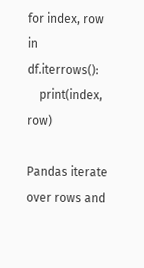for index, row in df.iterrows():
    print(index, row)

Pandas iterate over rows and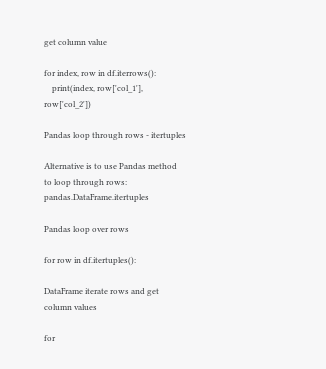get column value

for index, row in df.iterrows():
    print(index, row['col_1'], row['col_2'])

Pandas loop through rows - itertuples

Alternative is to use Pandas method to loop through rows: pandas.DataFrame.itertuples

Pandas loop over rows

for row in df.itertuples():

DataFrame iterate rows and get column values

for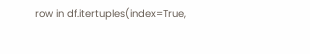row in df.itertuples(index=True,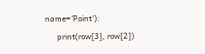name='Point'):
      print(row[3], row[2])